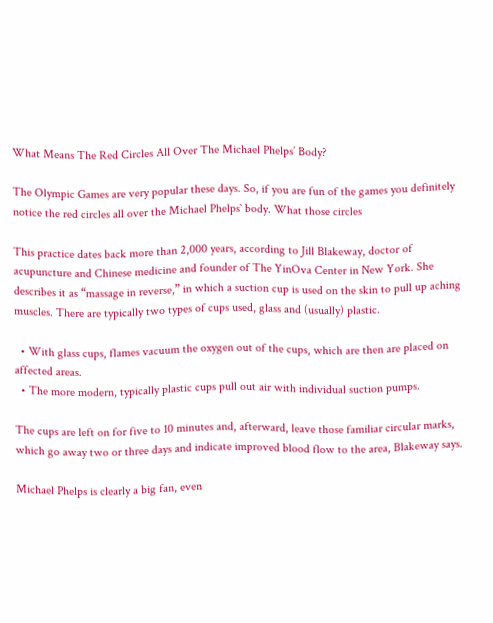What Means The Red Circles All Over The Michael Phelps’ Body?

The Olympic Games are very popular these days. So, if you are fun of the games you definitely notice the red circles all over the Michael Phelps` body. What those circles

This practice dates back more than 2,000 years, according to Jill Blakeway, doctor of acupuncture and Chinese medicine and founder of The YinOva Center in New York. She describes it as “massage in reverse,” in which a suction cup is used on the skin to pull up aching muscles. There are typically two types of cups used, glass and (usually) plastic.

  • With glass cups, flames vacuum the oxygen out of the cups, which are then are placed on affected areas.
  • The more modern, typically plastic cups pull out air with individual suction pumps.

The cups are left on for five to 10 minutes and, afterward, leave those familiar circular marks, which go away two or three days and indicate improved blood flow to the area, Blakeway says.

Michael Phelps is clearly a big fan, even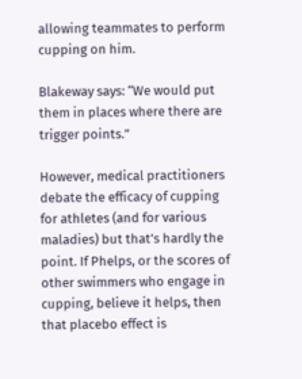allowing teammates to perform cupping on him.

Blakeway says: “We would put them in places where there are trigger points.”

However, medical practitioners debate the efficacy of cupping for athletes (and for various maladies) but that’s hardly the point. If Phelps, or the scores of other swimmers who engage in cupping, believe it helps, then that placebo effect is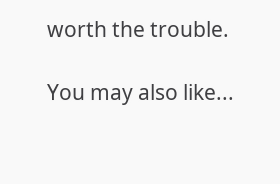worth the trouble.

You may also like...